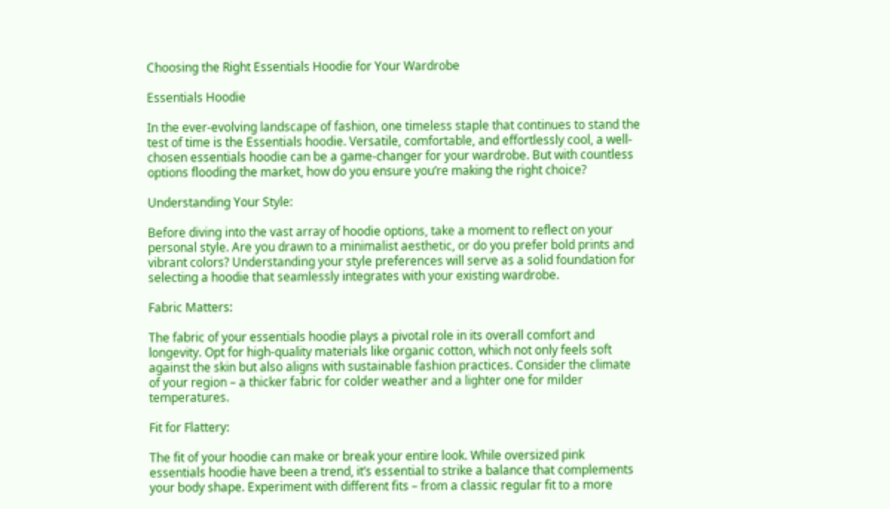Choosing the Right Essentials Hoodie for Your Wardrobe

Essentials Hoodie

In the ever-evolving landscape of fashion, one timeless staple that continues to stand the test of time is the Essentials hoodie. Versatile, comfortable, and effortlessly cool, a well-chosen essentials hoodie can be a game-changer for your wardrobe. But with countless options flooding the market, how do you ensure you’re making the right choice?

Understanding Your Style:

Before diving into the vast array of hoodie options, take a moment to reflect on your personal style. Are you drawn to a minimalist aesthetic, or do you prefer bold prints and vibrant colors? Understanding your style preferences will serve as a solid foundation for selecting a hoodie that seamlessly integrates with your existing wardrobe.

Fabric Matters:

The fabric of your essentials hoodie plays a pivotal role in its overall comfort and longevity. Opt for high-quality materials like organic cotton, which not only feels soft against the skin but also aligns with sustainable fashion practices. Consider the climate of your region – a thicker fabric for colder weather and a lighter one for milder temperatures.

Fit for Flattery:

The fit of your hoodie can make or break your entire look. While oversized pink essentials hoodie have been a trend, it’s essential to strike a balance that complements your body shape. Experiment with different fits – from a classic regular fit to a more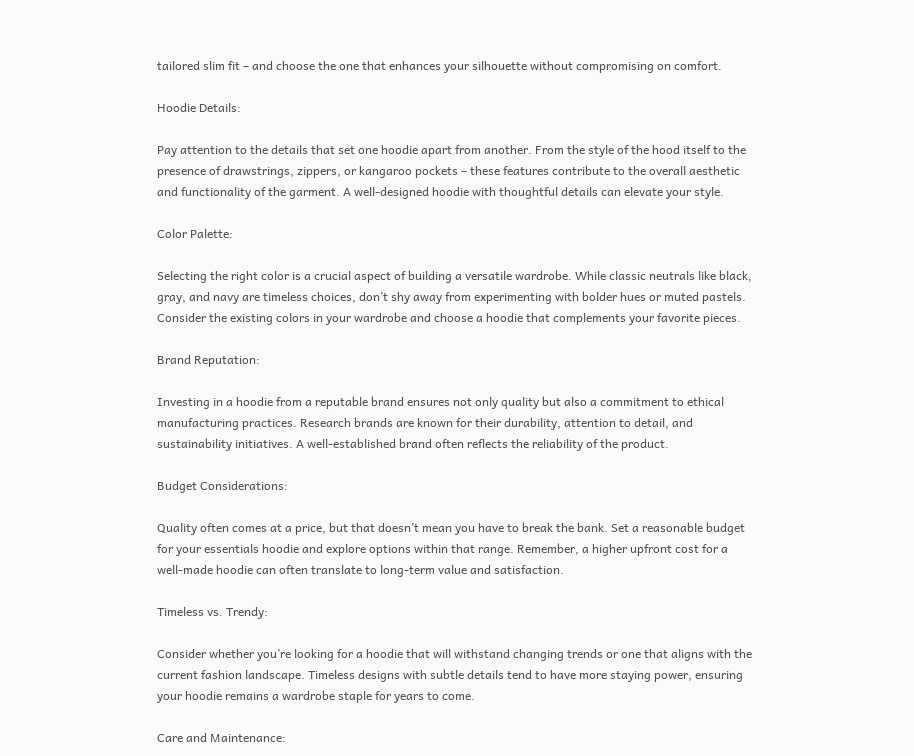tailored slim fit – and choose the one that enhances your silhouette without compromising on comfort.

Hoodie Details:

Pay attention to the details that set one hoodie apart from another. From the style of the hood itself to the presence of drawstrings, zippers, or kangaroo pockets – these features contribute to the overall aesthetic and functionality of the garment. A well-designed hoodie with thoughtful details can elevate your style.

Color Palette:

Selecting the right color is a crucial aspect of building a versatile wardrobe. While classic neutrals like black, gray, and navy are timeless choices, don’t shy away from experimenting with bolder hues or muted pastels. Consider the existing colors in your wardrobe and choose a hoodie that complements your favorite pieces.

Brand Reputation:

Investing in a hoodie from a reputable brand ensures not only quality but also a commitment to ethical manufacturing practices. Research brands are known for their durability, attention to detail, and sustainability initiatives. A well-established brand often reflects the reliability of the product.

Budget Considerations:

Quality often comes at a price, but that doesn’t mean you have to break the bank. Set a reasonable budget for your essentials hoodie and explore options within that range. Remember, a higher upfront cost for a well-made hoodie can often translate to long-term value and satisfaction.

Timeless vs. Trendy:

Consider whether you’re looking for a hoodie that will withstand changing trends or one that aligns with the current fashion landscape. Timeless designs with subtle details tend to have more staying power, ensuring your hoodie remains a wardrobe staple for years to come.

Care and Maintenance: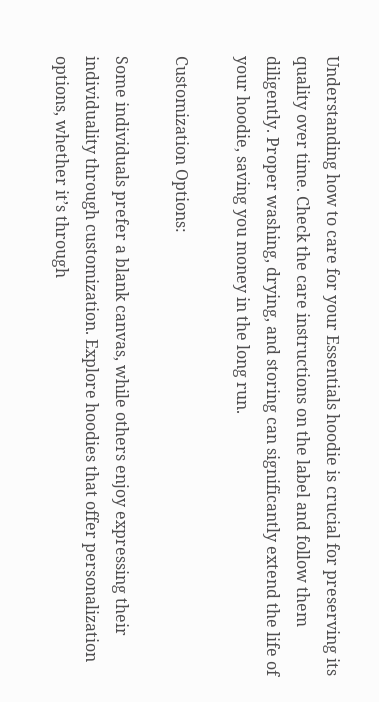Understanding how to care for your Essentials hoodie is crucial for preserving its quality over time. Check the care instructions on the label and follow them diligently. Proper washing, drying, and storing can significantly extend the life of your hoodie, saving you money in the long run.

Customization Options:

Some individuals prefer a blank canvas, while others enjoy expressing their individuality through customization. Explore hoodies that offer personalization options, whether it’s through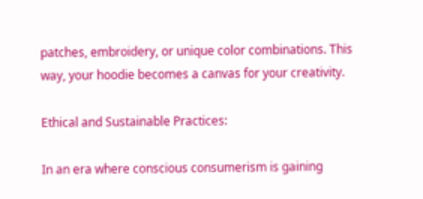patches, embroidery, or unique color combinations. This way, your hoodie becomes a canvas for your creativity.

Ethical and Sustainable Practices:

In an era where conscious consumerism is gaining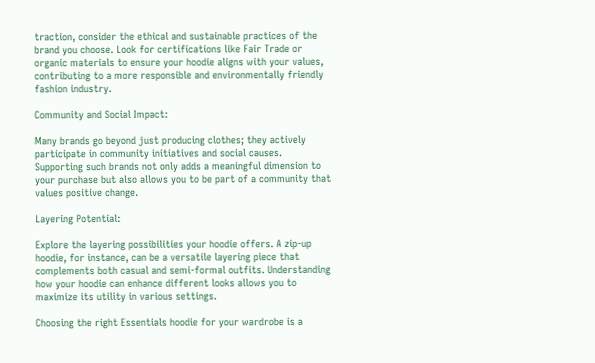traction, consider the ethical and sustainable practices of the brand you choose. Look for certifications like Fair Trade or organic materials to ensure your hoodie aligns with your values, contributing to a more responsible and environmentally friendly fashion industry.

Community and Social Impact:

Many brands go beyond just producing clothes; they actively participate in community initiatives and social causes. Supporting such brands not only adds a meaningful dimension to your purchase but also allows you to be part of a community that values positive change.

Layering Potential:

Explore the layering possibilities your hoodie offers. A zip-up hoodie, for instance, can be a versatile layering piece that complements both casual and semi-formal outfits. Understanding how your hoodie can enhance different looks allows you to maximize its utility in various settings.

Choosing the right Essentials hoodie for your wardrobe is a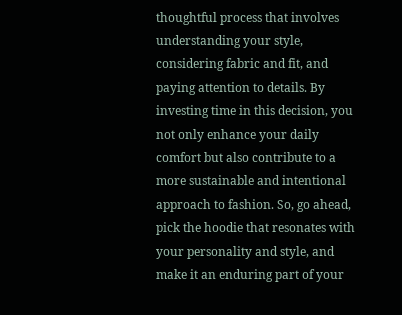thoughtful process that involves understanding your style, considering fabric and fit, and paying attention to details. By investing time in this decision, you not only enhance your daily comfort but also contribute to a more sustainable and intentional approach to fashion. So, go ahead, pick the hoodie that resonates with your personality and style, and make it an enduring part of your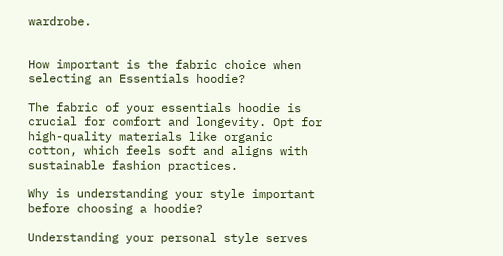wardrobe.


How important is the fabric choice when selecting an Essentials hoodie?

The fabric of your essentials hoodie is crucial for comfort and longevity. Opt for high-quality materials like organic cotton, which feels soft and aligns with sustainable fashion practices.

Why is understanding your style important before choosing a hoodie?

Understanding your personal style serves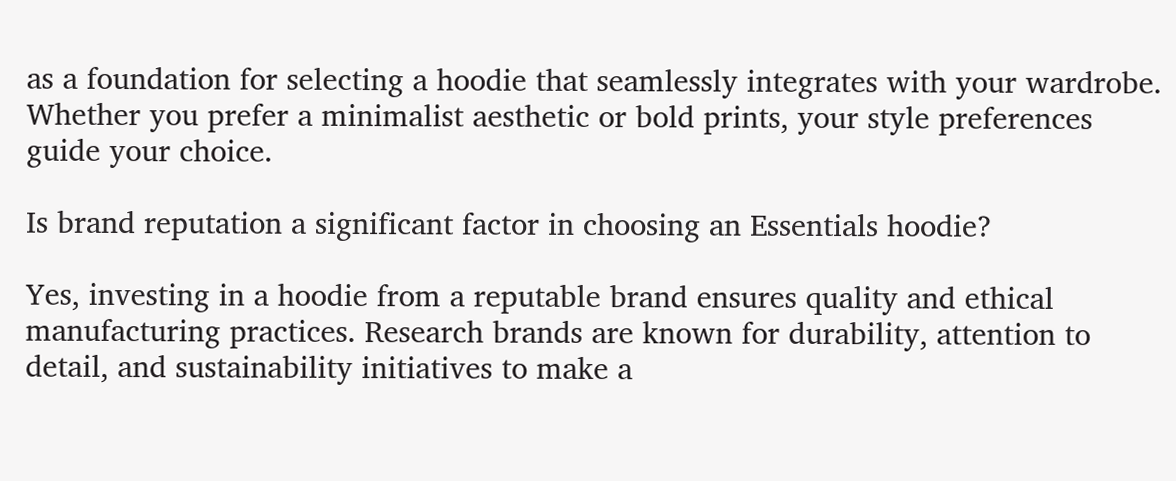as a foundation for selecting a hoodie that seamlessly integrates with your wardrobe. Whether you prefer a minimalist aesthetic or bold prints, your style preferences guide your choice.

Is brand reputation a significant factor in choosing an Essentials hoodie?

Yes, investing in a hoodie from a reputable brand ensures quality and ethical manufacturing practices. Research brands are known for durability, attention to detail, and sustainability initiatives to make a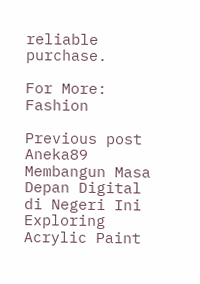reliable purchase.

For More: Fashion

Previous post Aneka89 Membangun Masa Depan Digital di Negeri Ini
Exploring Acrylic Paint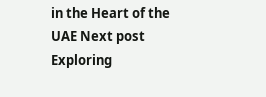in the Heart of the UAE Next post Exploring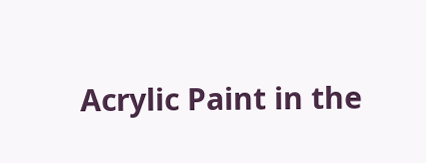Acrylic Paint in the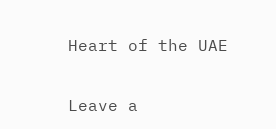Heart of the UAE

Leave a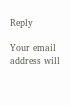Reply

Your email address will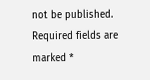not be published. Required fields are marked *